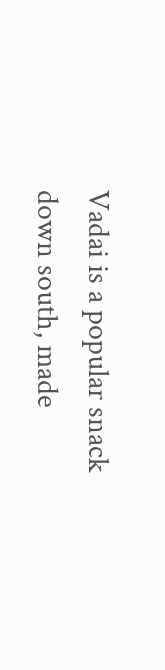Vadai is a popular snack down south, made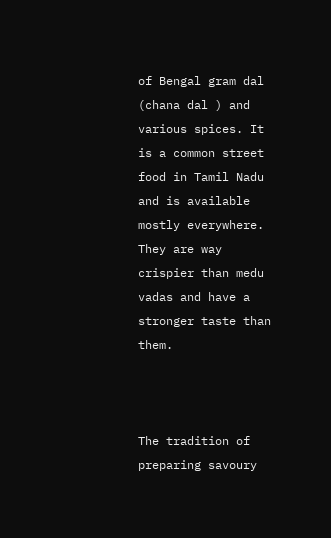of Bengal gram dal (chana dal ) and various spices. It is a common street food in Tamil Nadu and is available mostly everywhere. They are way crispier than medu vadas and have a stronger taste than them.



The tradition of preparing savoury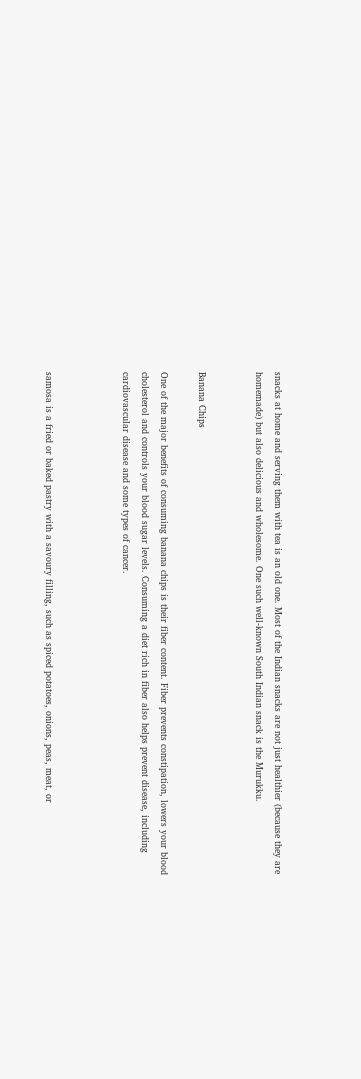snacks at home and serving them with tea is an old one. Most of the Indian snacks are not just healthier (because they are homemade) but also delicious and wholesome. One such well-known South Indian snack is the Murukku.


Banana Chips

One of the major benefits of consuming banana chips is their fiber content. Fiber prevents constipation, lowers your blood cholesterol and controls your blood sugar levels. Consuming a diet rich in fiber also helps prevent disease, including cardiovascular disease and some types of cancer.



samosa is a fried or baked pastry with a savoury filling, such as spiced potatoes, onions, peas, meat, or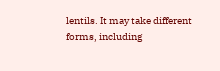lentils. It may take different forms, including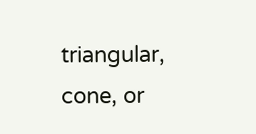triangular, cone, or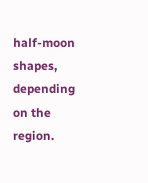half-moon shapes, depending on the region.